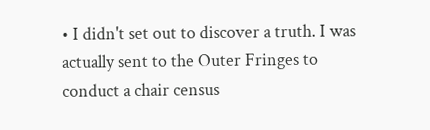• I didn't set out to discover a truth. I was actually sent to the Outer Fringes to conduct a chair census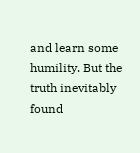and learn some humility. But the truth inevitably found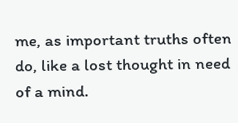me, as important truths often do, like a lost thought in need of a mind.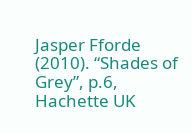Jasper Fforde (2010). “Shades of Grey”, p.6, Hachette UK